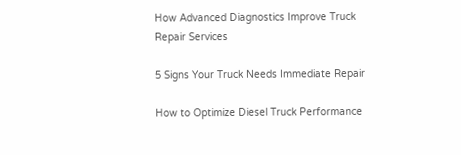How Advanced Diagnostics Improve Truck Repair Services

5 Signs Your Truck Needs Immediate Repair

How to Optimize Diesel Truck Performance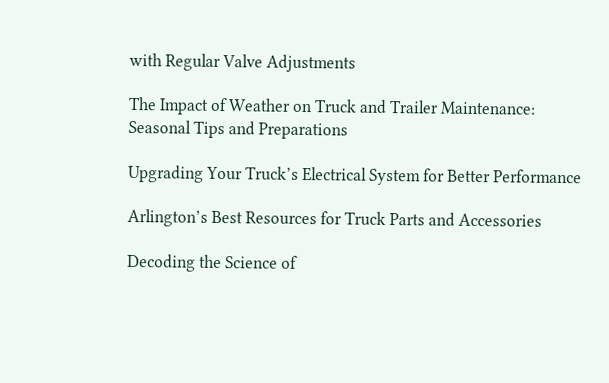with Regular Valve Adjustments

The Impact of Weather on Truck and Trailer Maintenance: Seasonal Tips and Preparations

Upgrading Your Truck’s Electrical System for Better Performance

Arlington’s Best Resources for Truck Parts and Accessories

Decoding the Science of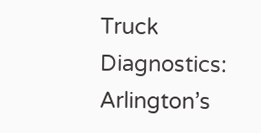Truck Diagnostics: Arlington’s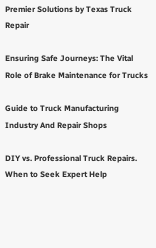Premier Solutions by Texas Truck Repair

Ensuring Safe Journeys: The Vital Role of Brake Maintenance for Trucks

Guide to Truck Manufacturing Industry And Repair Shops

DIY vs. Professional Truck Repairs. When to Seek Expert Help